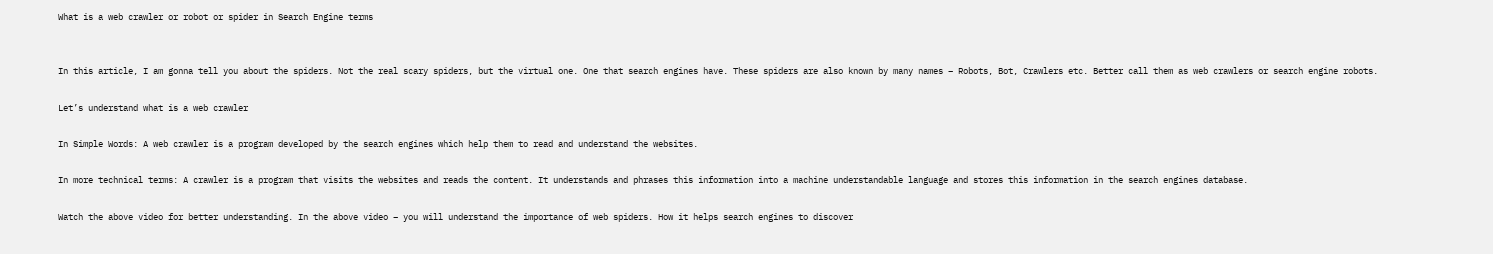What is a web crawler or robot or spider in Search Engine terms


In this article, I am gonna tell you about the spiders. Not the real scary spiders, but the virtual one. One that search engines have. These spiders are also known by many names – Robots, Bot, Crawlers etc. Better call them as web crawlers or search engine robots.

Let’s understand what is a web crawler

In Simple Words: A web crawler is a program developed by the search engines which help them to read and understand the websites.

In more technical terms: A crawler is a program that visits the websites and reads the content. It understands and phrases this information into a machine understandable language and stores this information in the search engines database.

Watch the above video for better understanding. In the above video – you will understand the importance of web spiders. How it helps search engines to discover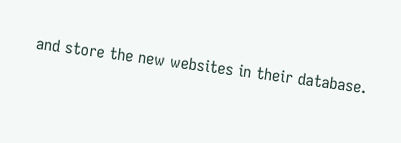and store the new websites in their database.